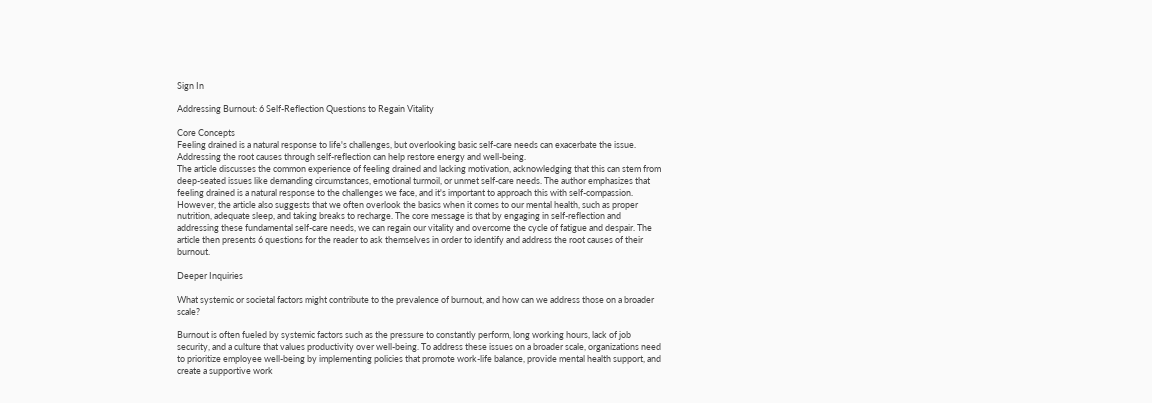Sign In

Addressing Burnout: 6 Self-Reflection Questions to Regain Vitality

Core Concepts
Feeling drained is a natural response to life's challenges, but overlooking basic self-care needs can exacerbate the issue. Addressing the root causes through self-reflection can help restore energy and well-being.
The article discusses the common experience of feeling drained and lacking motivation, acknowledging that this can stem from deep-seated issues like demanding circumstances, emotional turmoil, or unmet self-care needs. The author emphasizes that feeling drained is a natural response to the challenges we face, and it's important to approach this with self-compassion. However, the article also suggests that we often overlook the basics when it comes to our mental health, such as proper nutrition, adequate sleep, and taking breaks to recharge. The core message is that by engaging in self-reflection and addressing these fundamental self-care needs, we can regain our vitality and overcome the cycle of fatigue and despair. The article then presents 6 questions for the reader to ask themselves in order to identify and address the root causes of their burnout.

Deeper Inquiries

What systemic or societal factors might contribute to the prevalence of burnout, and how can we address those on a broader scale?

Burnout is often fueled by systemic factors such as the pressure to constantly perform, long working hours, lack of job security, and a culture that values productivity over well-being. To address these issues on a broader scale, organizations need to prioritize employee well-being by implementing policies that promote work-life balance, provide mental health support, and create a supportive work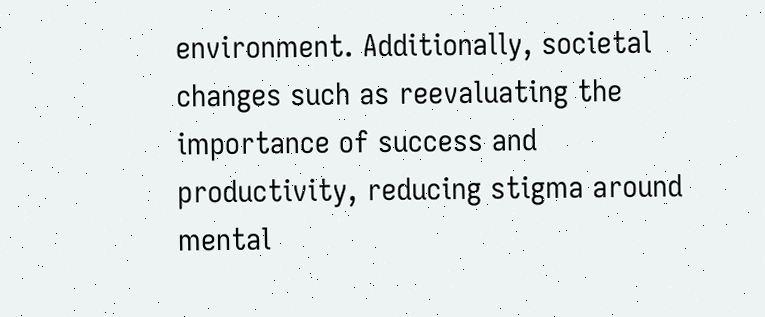environment. Additionally, societal changes such as reevaluating the importance of success and productivity, reducing stigma around mental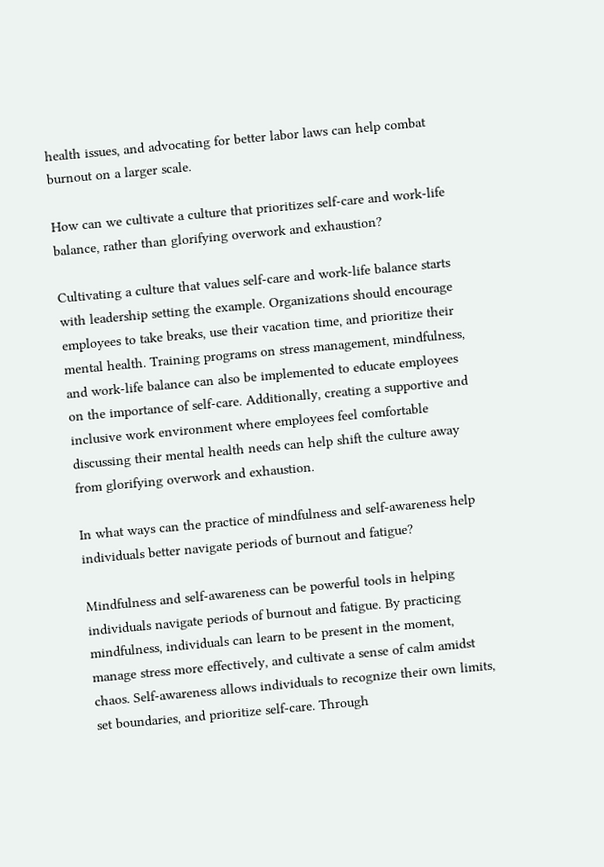health issues, and advocating for better labor laws can help combat burnout on a larger scale.

How can we cultivate a culture that prioritizes self-care and work-life balance, rather than glorifying overwork and exhaustion?

Cultivating a culture that values self-care and work-life balance starts with leadership setting the example. Organizations should encourage employees to take breaks, use their vacation time, and prioritize their mental health. Training programs on stress management, mindfulness, and work-life balance can also be implemented to educate employees on the importance of self-care. Additionally, creating a supportive and inclusive work environment where employees feel comfortable discussing their mental health needs can help shift the culture away from glorifying overwork and exhaustion.

In what ways can the practice of mindfulness and self-awareness help individuals better navigate periods of burnout and fatigue?

Mindfulness and self-awareness can be powerful tools in helping individuals navigate periods of burnout and fatigue. By practicing mindfulness, individuals can learn to be present in the moment, manage stress more effectively, and cultivate a sense of calm amidst chaos. Self-awareness allows individuals to recognize their own limits, set boundaries, and prioritize self-care. Through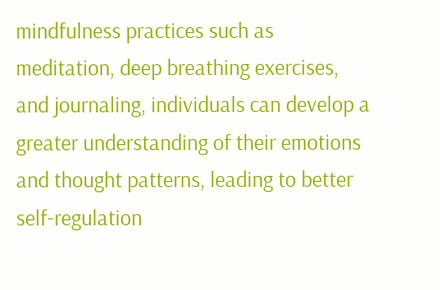mindfulness practices such as meditation, deep breathing exercises, and journaling, individuals can develop a greater understanding of their emotions and thought patterns, leading to better self-regulation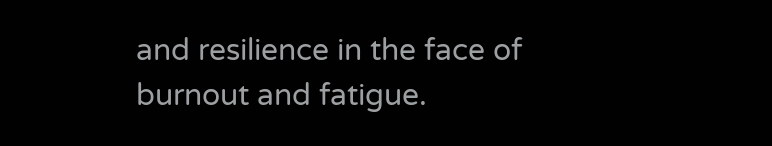and resilience in the face of burnout and fatigue.